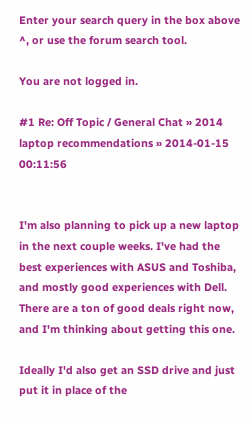Enter your search query in the box above ^, or use the forum search tool.

You are not logged in.

#1 Re: Off Topic / General Chat » 2014 laptop recommendations » 2014-01-15 00:11:56


I'm also planning to pick up a new laptop in the next couple weeks. I've had the best experiences with ASUS and Toshiba, and mostly good experiences with Dell. There are a ton of good deals right now, and I'm thinking about getting this one.

Ideally I'd also get an SSD drive and just put it in place of the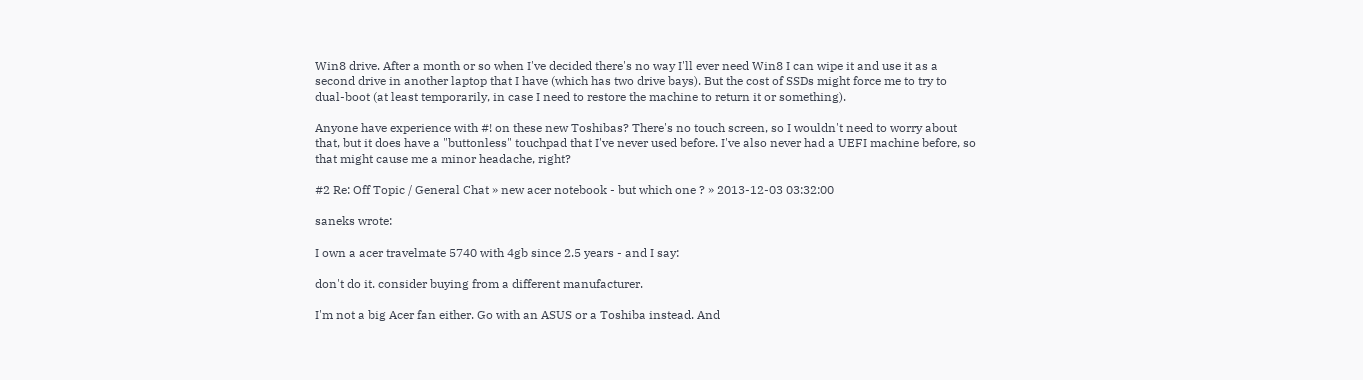Win8 drive. After a month or so when I've decided there's no way I'll ever need Win8 I can wipe it and use it as a second drive in another laptop that I have (which has two drive bays). But the cost of SSDs might force me to try to dual-boot (at least temporarily, in case I need to restore the machine to return it or something).

Anyone have experience with #! on these new Toshibas? There's no touch screen, so I wouldn't need to worry about that, but it does have a "buttonless" touchpad that I've never used before. I've also never had a UEFI machine before, so that might cause me a minor headache, right?

#2 Re: Off Topic / General Chat » new acer notebook - but which one ? » 2013-12-03 03:32:00

saneks wrote:

I own a acer travelmate 5740 with 4gb since 2.5 years - and I say:

don't do it. consider buying from a different manufacturer.

I'm not a big Acer fan either. Go with an ASUS or a Toshiba instead. And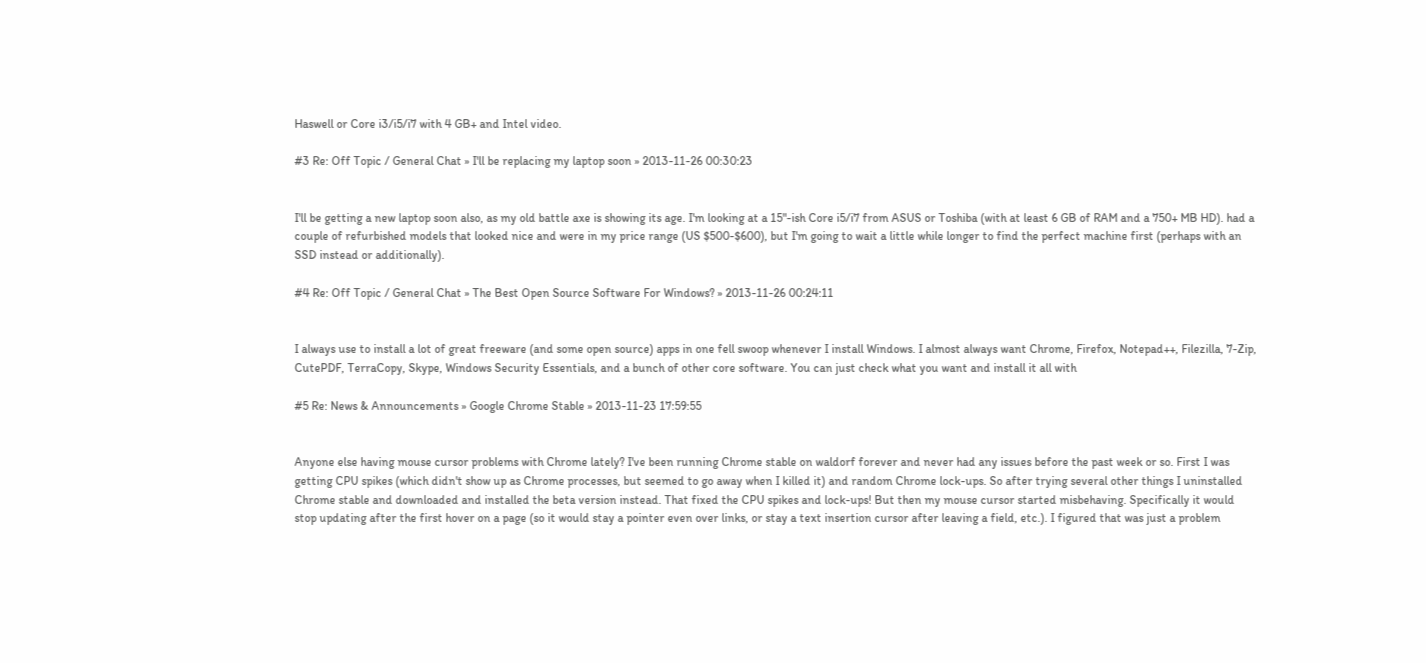Haswell or Core i3/i5/i7 with 4 GB+ and Intel video.

#3 Re: Off Topic / General Chat » I'll be replacing my laptop soon » 2013-11-26 00:30:23


I'll be getting a new laptop soon also, as my old battle axe is showing its age. I'm looking at a 15"-ish Core i5/i7 from ASUS or Toshiba (with at least 6 GB of RAM and a 750+ MB HD). had a couple of refurbished models that looked nice and were in my price range (US $500-$600), but I'm going to wait a little while longer to find the perfect machine first (perhaps with an SSD instead or additionally).

#4 Re: Off Topic / General Chat » The Best Open Source Software For Windows? » 2013-11-26 00:24:11


I always use to install a lot of great freeware (and some open source) apps in one fell swoop whenever I install Windows. I almost always want Chrome, Firefox, Notepad++, Filezilla, 7-Zip, CutePDF, TerraCopy, Skype, Windows Security Essentials, and a bunch of other core software. You can just check what you want and install it all with

#5 Re: News & Announcements » Google Chrome Stable » 2013-11-23 17:59:55


Anyone else having mouse cursor problems with Chrome lately? I've been running Chrome stable on waldorf forever and never had any issues before the past week or so. First I was getting CPU spikes (which didn't show up as Chrome processes, but seemed to go away when I killed it) and random Chrome lock-ups. So after trying several other things I uninstalled Chrome stable and downloaded and installed the beta version instead. That fixed the CPU spikes and lock-ups! But then my mouse cursor started misbehaving. Specifically it would stop updating after the first hover on a page (so it would stay a pointer even over links, or stay a text insertion cursor after leaving a field, etc.). I figured that was just a problem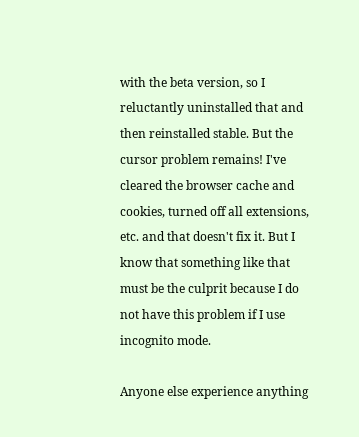with the beta version, so I reluctantly uninstalled that and then reinstalled stable. But the cursor problem remains! I've cleared the browser cache and cookies, turned off all extensions, etc. and that doesn't fix it. But I know that something like that must be the culprit because I do not have this problem if I use incognito mode.

Anyone else experience anything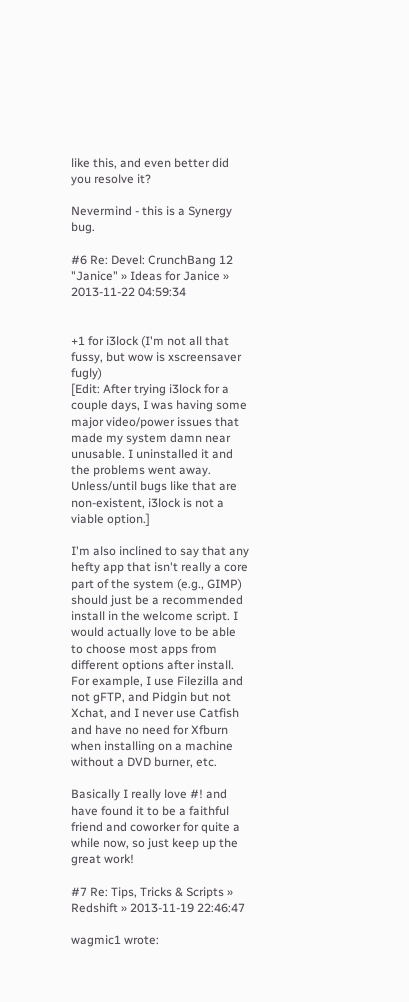like this, and even better did you resolve it?

Nevermind - this is a Synergy bug.

#6 Re: Devel: CrunchBang 12 "Janice" » Ideas for Janice » 2013-11-22 04:59:34


+1 for i3lock (I'm not all that fussy, but wow is xscreensaver fugly)
[Edit: After trying i3lock for a couple days, I was having some major video/power issues that made my system damn near unusable. I uninstalled it and the problems went away. Unless/until bugs like that are non-existent, i3lock is not a viable option.]

I'm also inclined to say that any hefty app that isn't really a core part of the system (e.g., GIMP) should just be a recommended install in the welcome script. I would actually love to be able to choose most apps from different options after install. For example, I use Filezilla and not gFTP, and Pidgin but not Xchat, and I never use Catfish and have no need for Xfburn when installing on a machine without a DVD burner, etc.

Basically I really love #! and have found it to be a faithful friend and coworker for quite a while now, so just keep up the great work!

#7 Re: Tips, Tricks & Scripts » Redshift » 2013-11-19 22:46:47

wagmic1 wrote: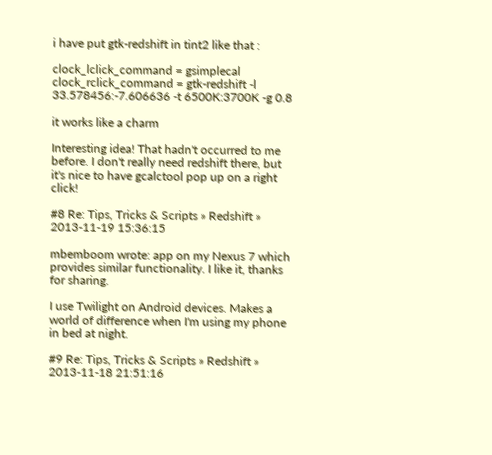i have put gtk-redshift in tint2 like that :

clock_lclick_command = gsimplecal
clock_rclick_command = gtk-redshift -l 33.578456:-7.606636 -t 6500K:3700K -g 0.8

it works like a charm

Interesting idea! That hadn't occurred to me before. I don't really need redshift there, but it's nice to have gcalctool pop up on a right click!

#8 Re: Tips, Tricks & Scripts » Redshift » 2013-11-19 15:36:15

mbemboom wrote: app on my Nexus 7 which provides similar functionality. I like it, thanks for sharing.

I use Twilight on Android devices. Makes a world of difference when I'm using my phone in bed at night.

#9 Re: Tips, Tricks & Scripts » Redshift » 2013-11-18 21:51:16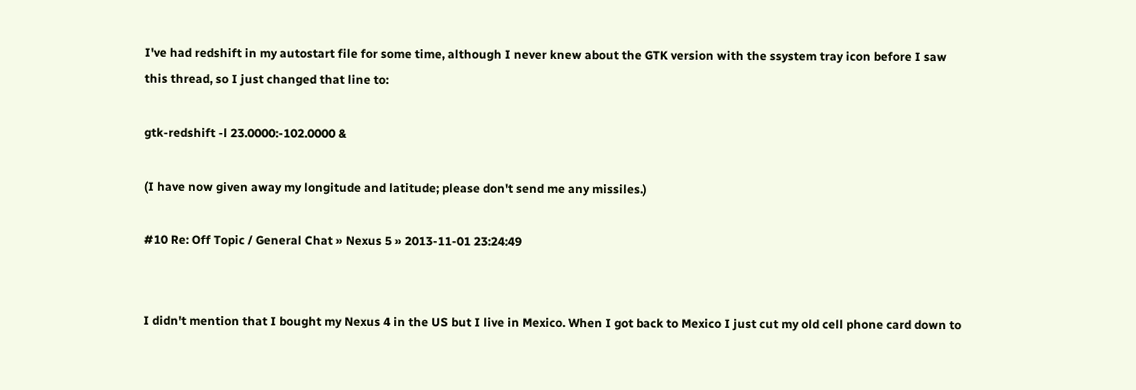I've had redshift in my autostart file for some time, although I never knew about the GTK version with the ssystem tray icon before I saw this thread, so I just changed that line to:

gtk-redshift -l 23.0000:-102.0000 &

(I have now given away my longitude and latitude; please don't send me any missiles.)

#10 Re: Off Topic / General Chat » Nexus 5 » 2013-11-01 23:24:49


I didn't mention that I bought my Nexus 4 in the US but I live in Mexico. When I got back to Mexico I just cut my old cell phone card down to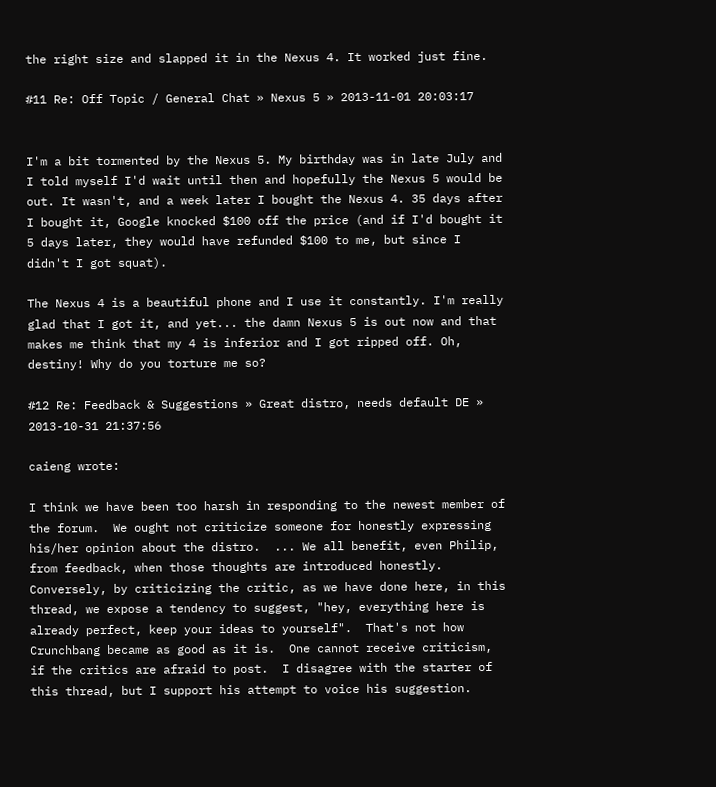the right size and slapped it in the Nexus 4. It worked just fine.

#11 Re: Off Topic / General Chat » Nexus 5 » 2013-11-01 20:03:17


I'm a bit tormented by the Nexus 5. My birthday was in late July and I told myself I'd wait until then and hopefully the Nexus 5 would be out. It wasn't, and a week later I bought the Nexus 4. 35 days after I bought it, Google knocked $100 off the price (and if I'd bought it 5 days later, they would have refunded $100 to me, but since I didn't I got squat).

The Nexus 4 is a beautiful phone and I use it constantly. I'm really glad that I got it, and yet... the damn Nexus 5 is out now and that makes me think that my 4 is inferior and I got ripped off. Oh, destiny! Why do you torture me so?

#12 Re: Feedback & Suggestions » Great distro, needs default DE » 2013-10-31 21:37:56

caieng wrote:

I think we have been too harsh in responding to the newest member of the forum.  We ought not criticize someone for honestly expressing his/her opinion about the distro.  ... We all benefit, even Philip, from feedback, when those thoughts are introduced honestly.  Conversely, by criticizing the critic, as we have done here, in this thread, we expose a tendency to suggest, "hey, everything here is already perfect, keep your ideas to yourself".  That's not how Crunchbang became as good as it is.  One cannot receive criticism, if the critics are afraid to post.  I disagree with the starter of this thread, but I support his attempt to voice his suggestion.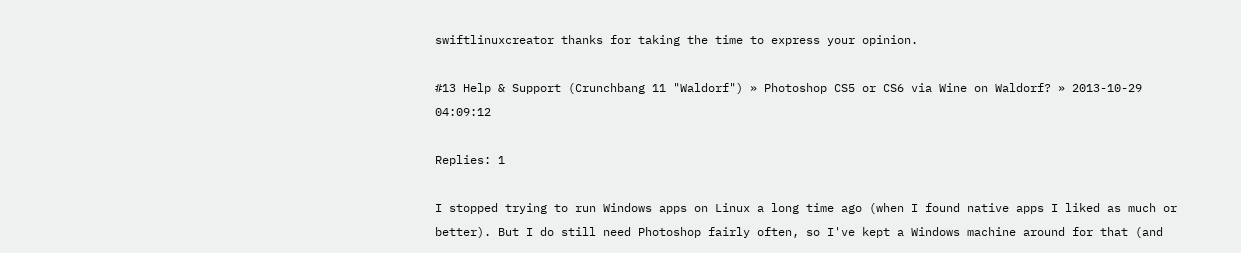swiftlinuxcreator thanks for taking the time to express your opinion.

#13 Help & Support (Crunchbang 11 "Waldorf") » Photoshop CS5 or CS6 via Wine on Waldorf? » 2013-10-29 04:09:12

Replies: 1

I stopped trying to run Windows apps on Linux a long time ago (when I found native apps I liked as much or better). But I do still need Photoshop fairly often, so I've kept a Windows machine around for that (and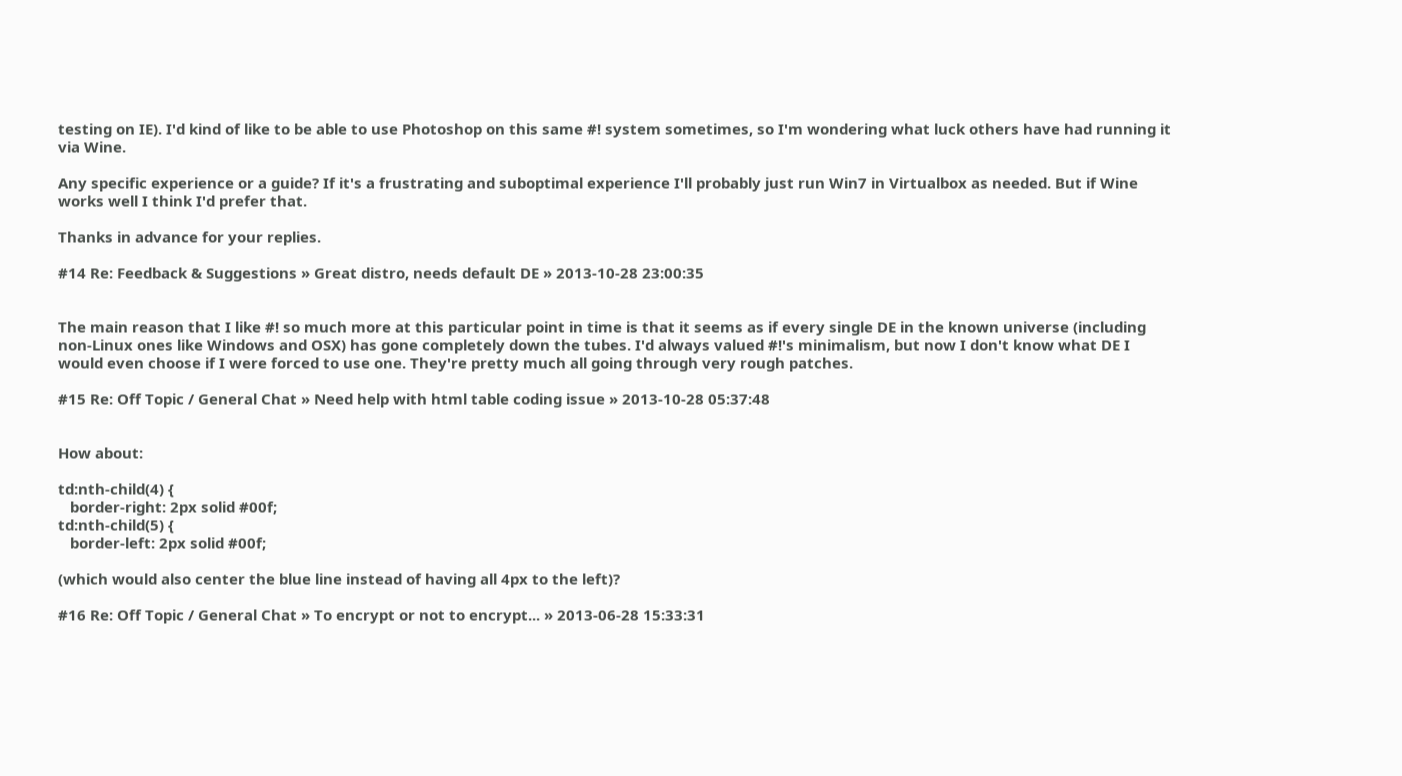testing on IE). I'd kind of like to be able to use Photoshop on this same #! system sometimes, so I'm wondering what luck others have had running it via Wine.

Any specific experience or a guide? If it's a frustrating and suboptimal experience I'll probably just run Win7 in Virtualbox as needed. But if Wine works well I think I'd prefer that.

Thanks in advance for your replies.

#14 Re: Feedback & Suggestions » Great distro, needs default DE » 2013-10-28 23:00:35


The main reason that I like #! so much more at this particular point in time is that it seems as if every single DE in the known universe (including non-Linux ones like Windows and OSX) has gone completely down the tubes. I'd always valued #!'s minimalism, but now I don't know what DE I would even choose if I were forced to use one. They're pretty much all going through very rough patches.

#15 Re: Off Topic / General Chat » Need help with html table coding issue » 2013-10-28 05:37:48


How about:

td:nth-child(4) {
   border-right: 2px solid #00f;
td:nth-child(5) {
   border-left: 2px solid #00f;

(which would also center the blue line instead of having all 4px to the left)?

#16 Re: Off Topic / General Chat » To encrypt or not to encrypt... » 2013-06-28 15:33:31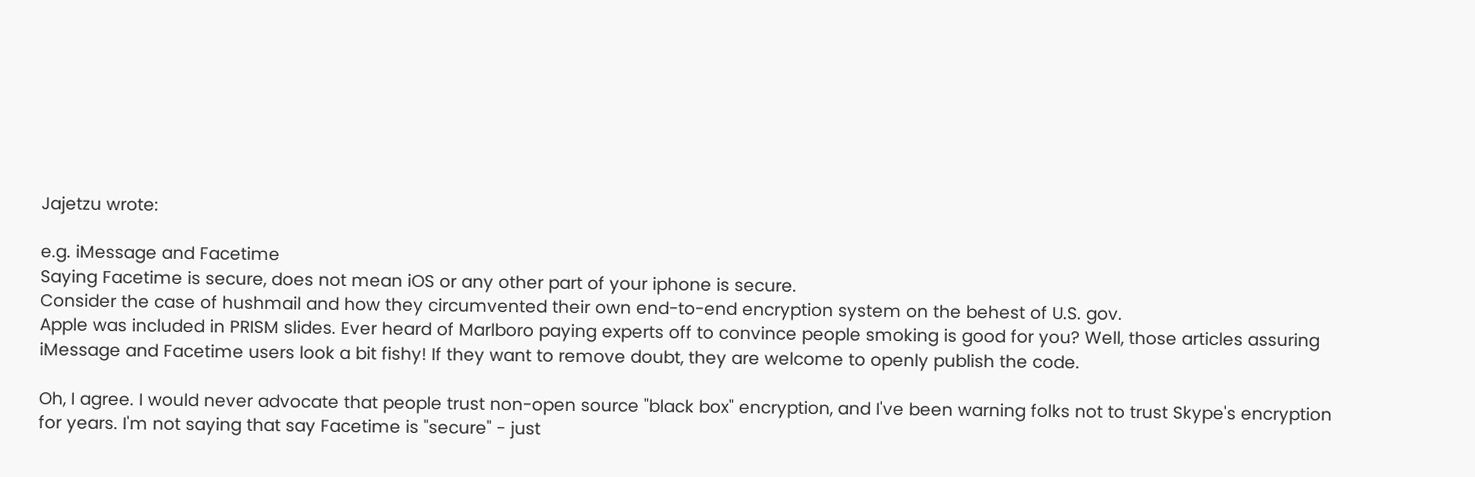Jajetzu wrote:

e.g. iMessage and Facetime
Saying Facetime is secure, does not mean iOS or any other part of your iphone is secure.
Consider the case of hushmail and how they circumvented their own end-to-end encryption system on the behest of U.S. gov.
Apple was included in PRISM slides. Ever heard of Marlboro paying experts off to convince people smoking is good for you? Well, those articles assuring iMessage and Facetime users look a bit fishy! If they want to remove doubt, they are welcome to openly publish the code.

Oh, I agree. I would never advocate that people trust non-open source "black box" encryption, and I've been warning folks not to trust Skype's encryption for years. I'm not saying that say Facetime is "secure" - just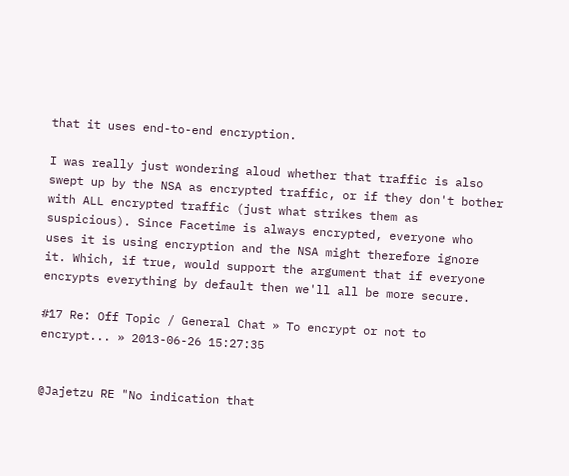that it uses end-to-end encryption.

I was really just wondering aloud whether that traffic is also swept up by the NSA as encrypted traffic, or if they don't bother with ALL encrypted traffic (just what strikes them as suspicious). Since Facetime is always encrypted, everyone who uses it is using encryption and the NSA might therefore ignore it. Which, if true, would support the argument that if everyone encrypts everything by default then we'll all be more secure.

#17 Re: Off Topic / General Chat » To encrypt or not to encrypt... » 2013-06-26 15:27:35


@Jajetzu RE "No indication that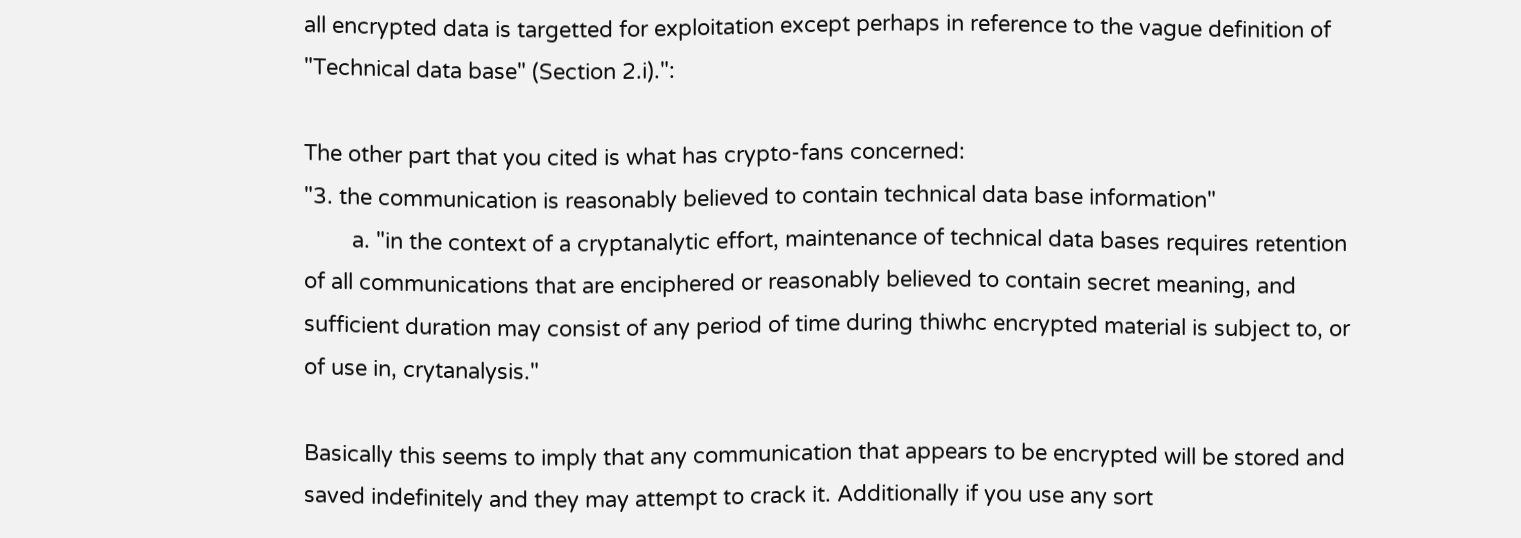all encrypted data is targetted for exploitation except perhaps in reference to the vague definition of "Technical data base" (Section 2.i).":

The other part that you cited is what has crypto-fans concerned:
"3. the communication is reasonably believed to contain technical data base information"
        a. "in the context of a cryptanalytic effort, maintenance of technical data bases requires retention of all communications that are enciphered or reasonably believed to contain secret meaning, and sufficient duration may consist of any period of time during thiwhc encrypted material is subject to, or of use in, crytanalysis."

Basically this seems to imply that any communication that appears to be encrypted will be stored and saved indefinitely and they may attempt to crack it. Additionally if you use any sort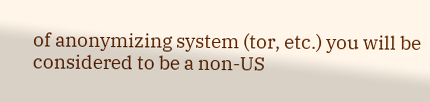of anonymizing system (tor, etc.) you will be considered to be a non-US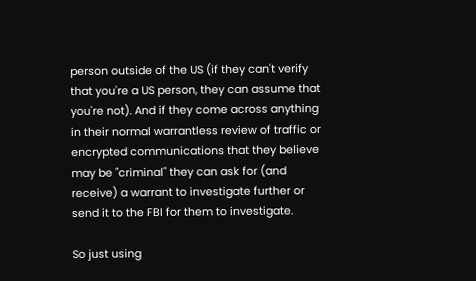person outside of the US (if they can't verify that you're a US person, they can assume that you're not). And if they come across anything in their normal warrantless review of traffic or encrypted communications that they believe may be "criminal" they can ask for (and receive) a warrant to investigate further or send it to the FBI for them to investigate.

So just using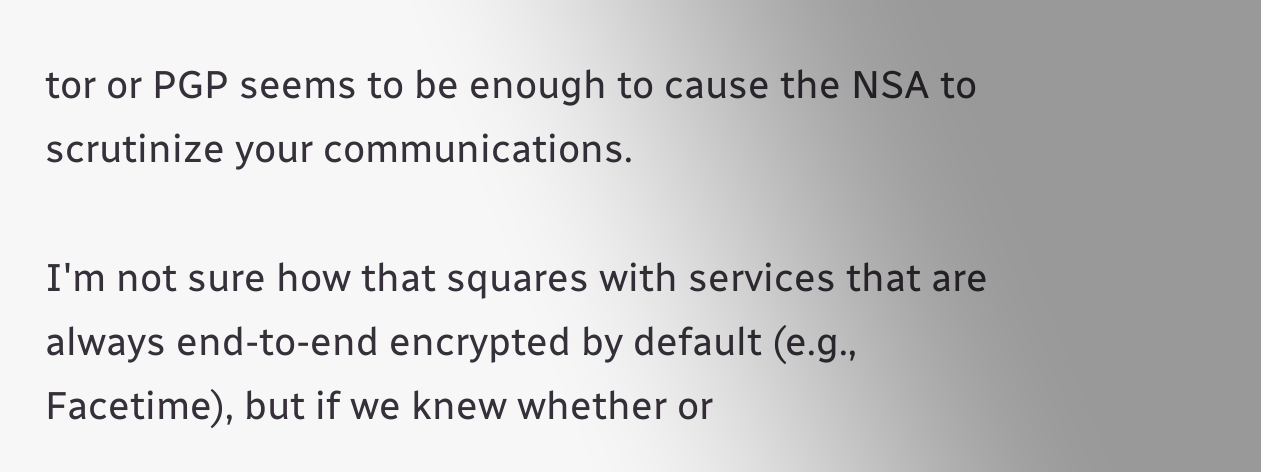tor or PGP seems to be enough to cause the NSA to scrutinize your communications.

I'm not sure how that squares with services that are always end-to-end encrypted by default (e.g., Facetime), but if we knew whether or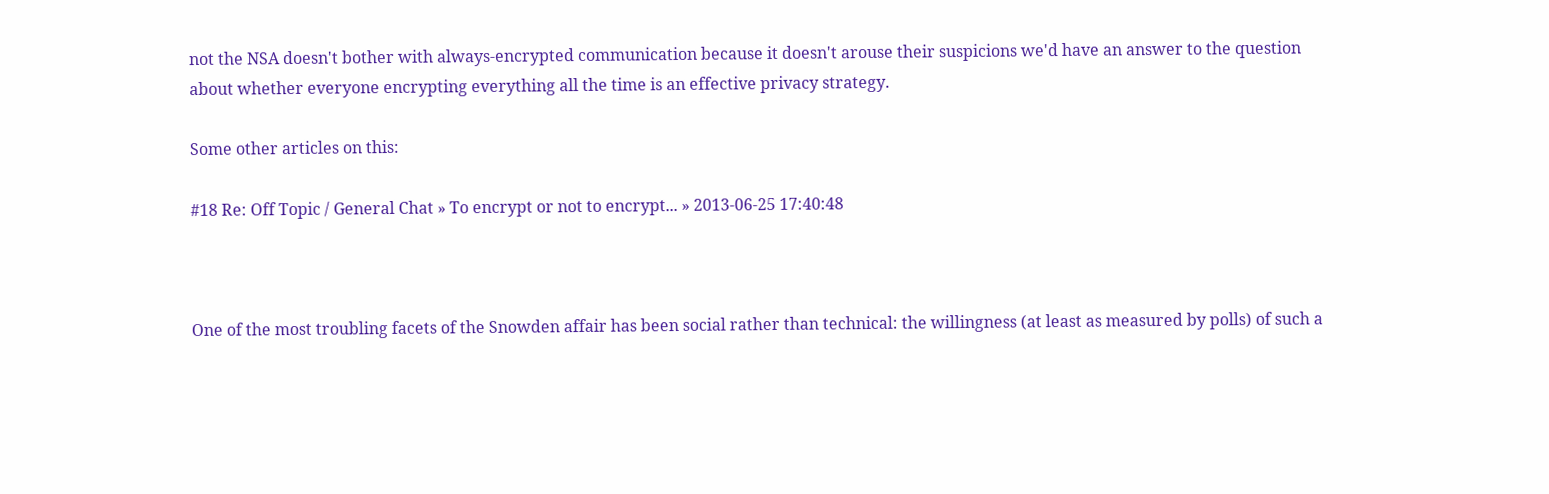not the NSA doesn't bother with always-encrypted communication because it doesn't arouse their suspicions we'd have an answer to the question about whether everyone encrypting everything all the time is an effective privacy strategy.

Some other articles on this:

#18 Re: Off Topic / General Chat » To encrypt or not to encrypt... » 2013-06-25 17:40:48



One of the most troubling facets of the Snowden affair has been social rather than technical: the willingness (at least as measured by polls) of such a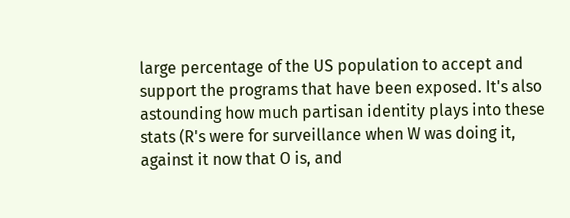large percentage of the US population to accept and support the programs that have been exposed. It's also astounding how much partisan identity plays into these stats (R's were for surveillance when W was doing it, against it now that O is, and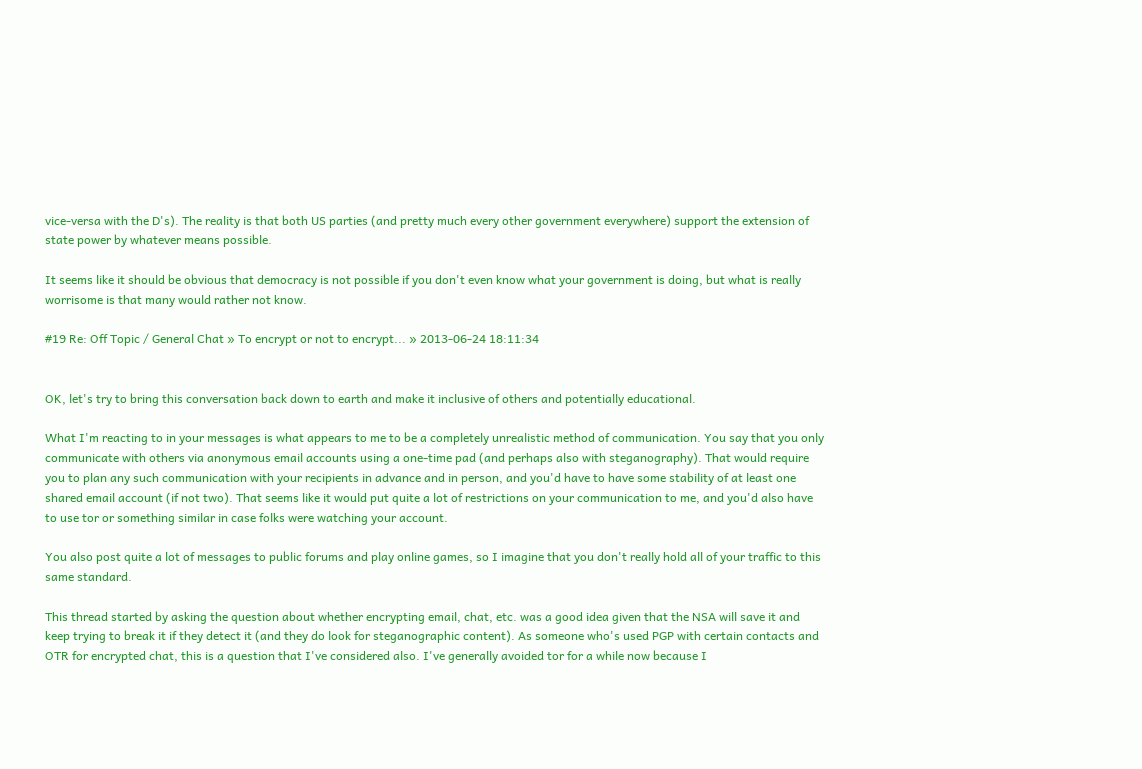vice-versa with the D's). The reality is that both US parties (and pretty much every other government everywhere) support the extension of state power by whatever means possible.

It seems like it should be obvious that democracy is not possible if you don't even know what your government is doing, but what is really worrisome is that many would rather not know.

#19 Re: Off Topic / General Chat » To encrypt or not to encrypt... » 2013-06-24 18:11:34


OK, let's try to bring this conversation back down to earth and make it inclusive of others and potentially educational.

What I'm reacting to in your messages is what appears to me to be a completely unrealistic method of communication. You say that you only communicate with others via anonymous email accounts using a one-time pad (and perhaps also with steganography). That would require you to plan any such communication with your recipients in advance and in person, and you'd have to have some stability of at least one shared email account (if not two). That seems like it would put quite a lot of restrictions on your communication to me, and you'd also have to use tor or something similar in case folks were watching your account.

You also post quite a lot of messages to public forums and play online games, so I imagine that you don't really hold all of your traffic to this same standard.

This thread started by asking the question about whether encrypting email, chat, etc. was a good idea given that the NSA will save it and keep trying to break it if they detect it (and they do look for steganographic content). As someone who's used PGP with certain contacts and OTR for encrypted chat, this is a question that I've considered also. I've generally avoided tor for a while now because I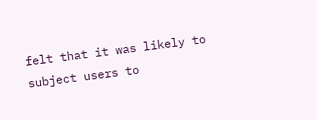felt that it was likely to subject users to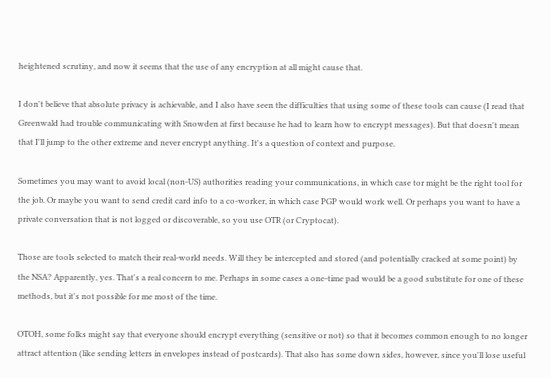heightened scrutiny, and now it seems that the use of any encryption at all might cause that.

I don't believe that absolute privacy is achievable, and I also have seen the difficulties that using some of these tools can cause (I read that Greenwald had trouble communicating with Snowden at first because he had to learn how to encrypt messages). But that doesn't mean that I'll jump to the other extreme and never encrypt anything. It's a question of context and purpose.

Sometimes you may want to avoid local (non-US) authorities reading your communications, in which case tor might be the right tool for the job. Or maybe you want to send credit card info to a co-worker, in which case PGP would work well. Or perhaps you want to have a private conversation that is not logged or discoverable, so you use OTR (or Cryptocat).

Those are tools selected to match their real-world needs. Will they be intercepted and stored (and potentially cracked at some point) by the NSA? Apparently, yes. That's a real concern to me. Perhaps in some cases a one-time pad would be a good substitute for one of these methods, but it's not possible for me most of the time.

OTOH, some folks might say that everyone should encrypt everything (sensitive or not) so that it becomes common enough to no longer attract attention (like sending letters in envelopes instead of postcards). That also has some down sides, however, since you'll lose useful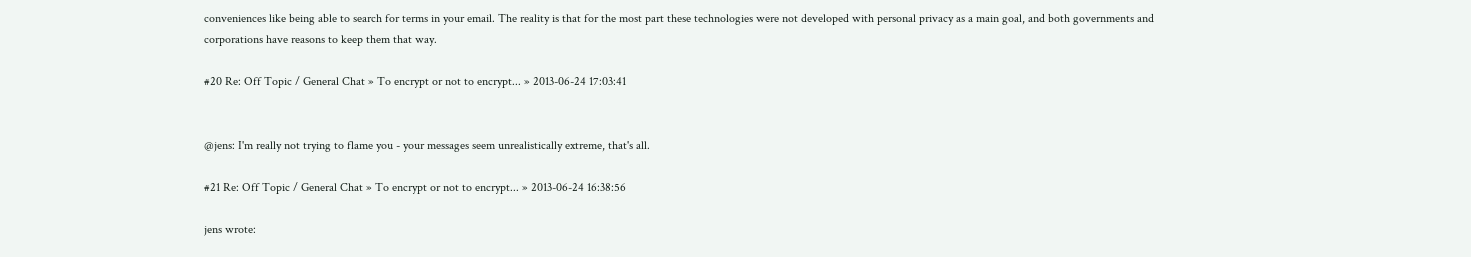conveniences like being able to search for terms in your email. The reality is that for the most part these technologies were not developed with personal privacy as a main goal, and both governments and corporations have reasons to keep them that way.

#20 Re: Off Topic / General Chat » To encrypt or not to encrypt... » 2013-06-24 17:03:41


@jens: I'm really not trying to flame you - your messages seem unrealistically extreme, that's all.

#21 Re: Off Topic / General Chat » To encrypt or not to encrypt... » 2013-06-24 16:38:56

jens wrote: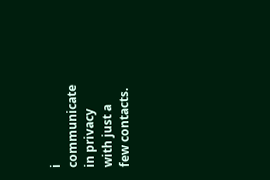i communicate in privacy with just a few contacts.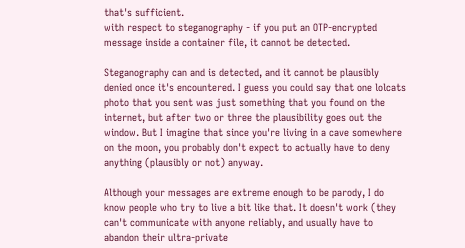that's sufficient.
with respect to steganography - if you put an OTP-encrypted message inside a container file, it cannot be detected.

Steganography can and is detected, and it cannot be plausibly denied once it's encountered. I guess you could say that one lolcats photo that you sent was just something that you found on the internet, but after two or three the plausibility goes out the window. But I imagine that since you're living in a cave somewhere on the moon, you probably don't expect to actually have to deny anything (plausibly or not) anyway.

Although your messages are extreme enough to be parody, I do know people who try to live a bit like that. It doesn't work (they can't communicate with anyone reliably, and usually have to abandon their ultra-private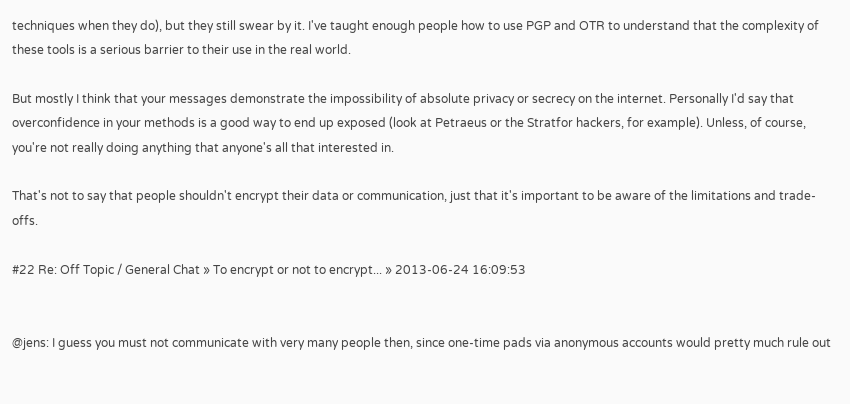techniques when they do), but they still swear by it. I've taught enough people how to use PGP and OTR to understand that the complexity of these tools is a serious barrier to their use in the real world.

But mostly I think that your messages demonstrate the impossibility of absolute privacy or secrecy on the internet. Personally I'd say that overconfidence in your methods is a good way to end up exposed (look at Petraeus or the Stratfor hackers, for example). Unless, of course, you're not really doing anything that anyone's all that interested in.

That's not to say that people shouldn't encrypt their data or communication, just that it's important to be aware of the limitations and trade-offs.

#22 Re: Off Topic / General Chat » To encrypt or not to encrypt... » 2013-06-24 16:09:53


@jens: I guess you must not communicate with very many people then, since one-time pads via anonymous accounts would pretty much rule out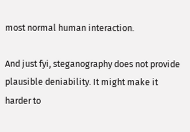most normal human interaction.

And just fyi, steganography does not provide plausible deniability. It might make it harder to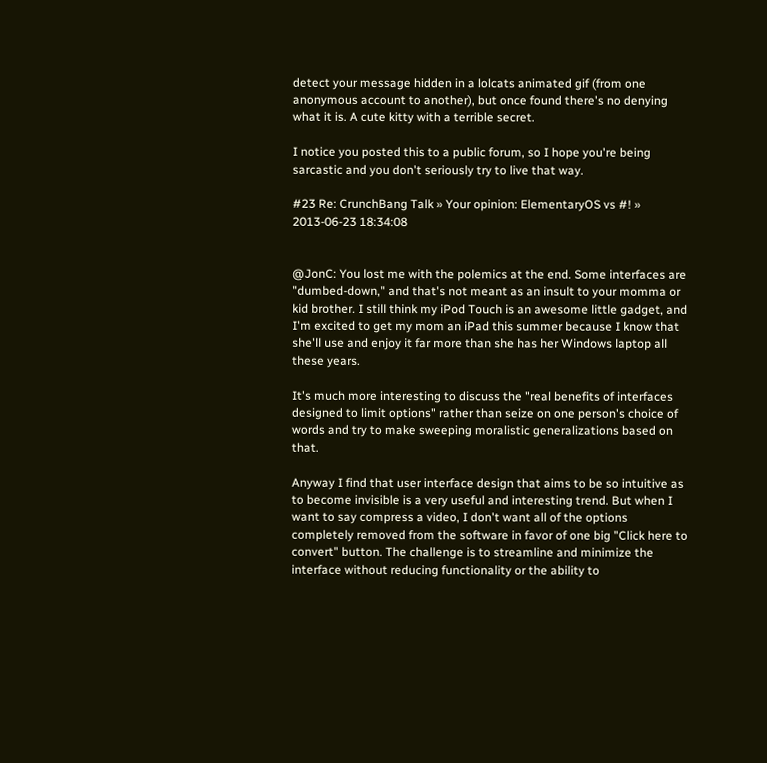detect your message hidden in a lolcats animated gif (from one anonymous account to another), but once found there's no denying what it is. A cute kitty with a terrible secret.

I notice you posted this to a public forum, so I hope you're being sarcastic and you don't seriously try to live that way.

#23 Re: CrunchBang Talk » Your opinion: ElementaryOS vs #! » 2013-06-23 18:34:08


@JonC: You lost me with the polemics at the end. Some interfaces are "dumbed-down," and that's not meant as an insult to your momma or kid brother. I still think my iPod Touch is an awesome little gadget, and I'm excited to get my mom an iPad this summer because I know that she'll use and enjoy it far more than she has her Windows laptop all these years.

It's much more interesting to discuss the "real benefits of interfaces designed to limit options" rather than seize on one person's choice of words and try to make sweeping moralistic generalizations based on that.

Anyway I find that user interface design that aims to be so intuitive as to become invisible is a very useful and interesting trend. But when I want to say compress a video, I don't want all of the options completely removed from the software in favor of one big "Click here to convert" button. The challenge is to streamline and minimize the interface without reducing functionality or the ability to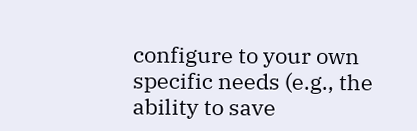configure to your own specific needs (e.g., the ability to save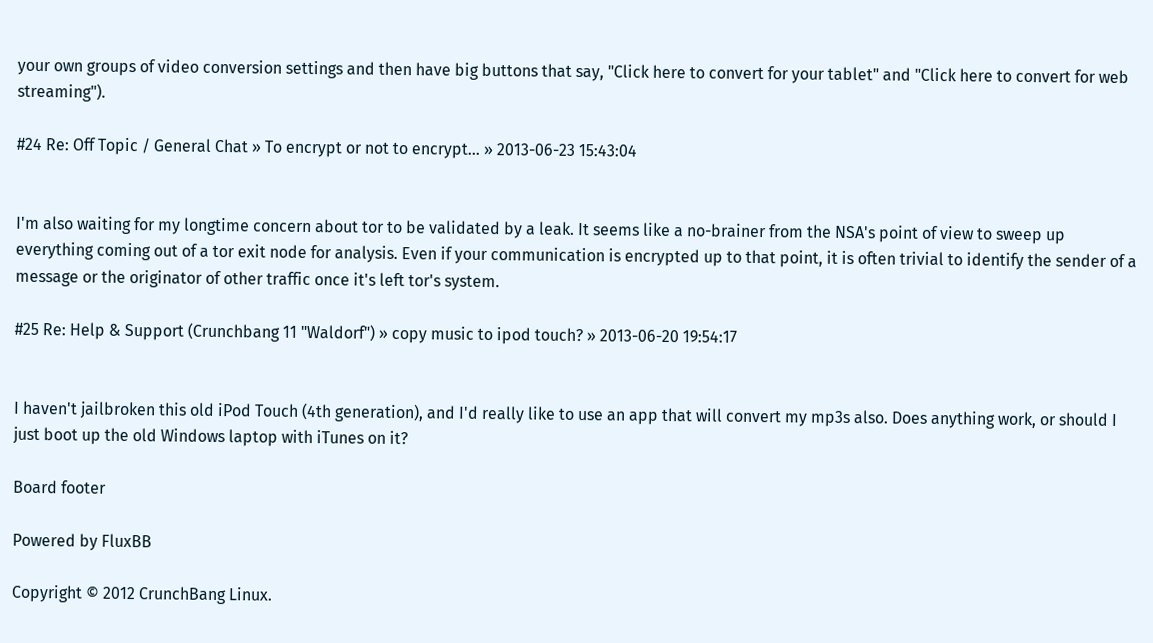your own groups of video conversion settings and then have big buttons that say, "Click here to convert for your tablet" and "Click here to convert for web streaming").

#24 Re: Off Topic / General Chat » To encrypt or not to encrypt... » 2013-06-23 15:43:04


I'm also waiting for my longtime concern about tor to be validated by a leak. It seems like a no-brainer from the NSA's point of view to sweep up everything coming out of a tor exit node for analysis. Even if your communication is encrypted up to that point, it is often trivial to identify the sender of a message or the originator of other traffic once it's left tor's system.

#25 Re: Help & Support (Crunchbang 11 "Waldorf") » copy music to ipod touch? » 2013-06-20 19:54:17


I haven't jailbroken this old iPod Touch (4th generation), and I'd really like to use an app that will convert my mp3s also. Does anything work, or should I just boot up the old Windows laptop with iTunes on it?

Board footer

Powered by FluxBB

Copyright © 2012 CrunchBang Linux.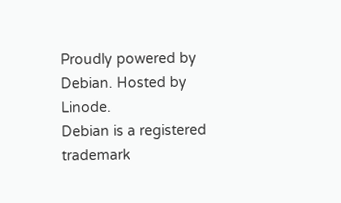Proudly powered by Debian. Hosted by Linode.
Debian is a registered trademark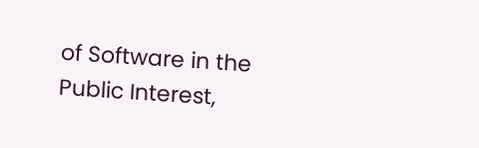of Software in the Public Interest,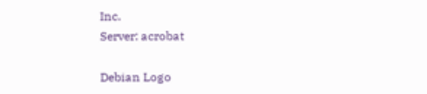Inc.
Server: acrobat

Debian Logo